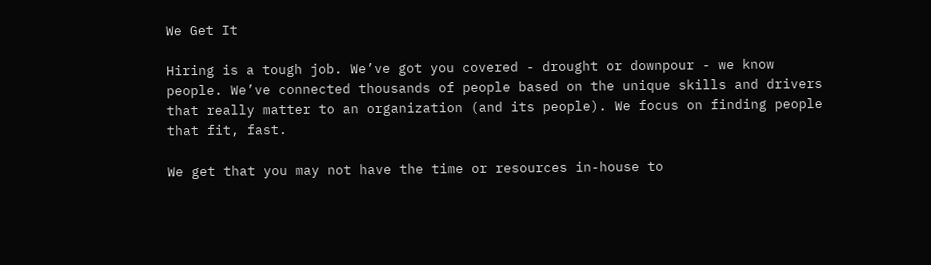We Get It

Hiring is a tough job. We’ve got you covered - drought or downpour - we know people. We’ve connected thousands of people based on the unique skills and drivers that really matter to an organization (and its people). We focus on finding people that fit, fast.

We get that you may not have the time or resources in-house to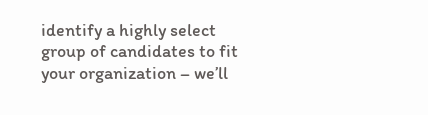identify a highly select group of candidates to fit your organization – we’ll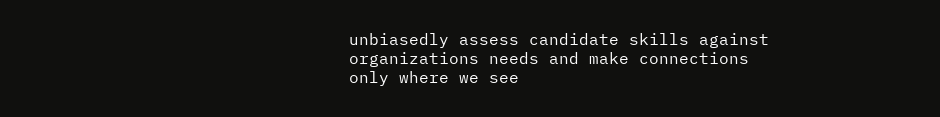unbiasedly assess candidate skills against organizations needs and make connections only where we see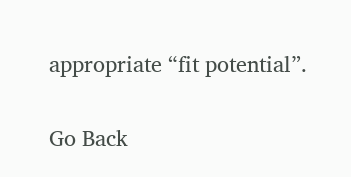appropriate “fit potential”.

Go Back